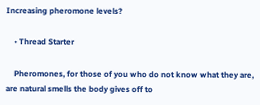Increasing pheromone levels?

    • Thread Starter

    Pheromones, for those of you who do not know what they are, are natural smells the body gives off to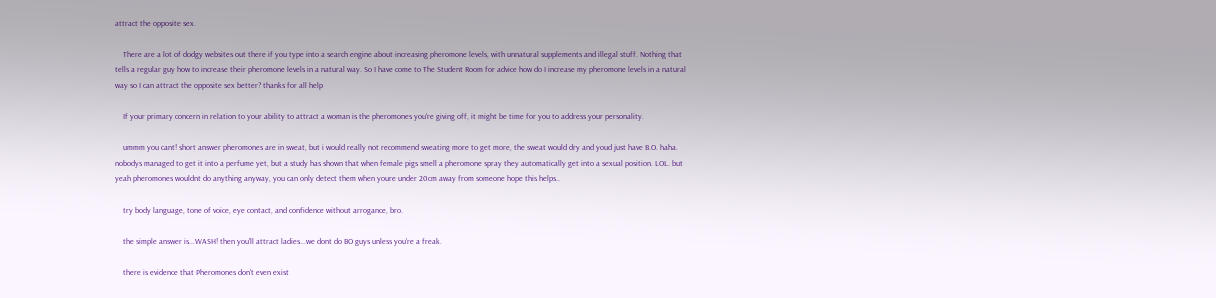attract the opposite sex.

    There are a lot of dodgy websites out there if you type into a search engine about increasing pheromone levels, with unnatural supplements and illegal stuff. Nothing that tells a regular guy how to increase their pheromone levels in a natural way. So I have come to The Student Room for advice how do I increase my pheromone levels in a natural way so I can attract the opposite sex better? thanks for all help

    If your primary concern in relation to your ability to attract a woman is the pheromones you're giving off, it might be time for you to address your personality.

    ummm you cant! short answer pheromones are in sweat, but i would really not recommend sweating more to get more, the sweat would dry and youd just have B.O. haha. nobodys managed to get it into a perfume yet, but a study has shown that when female pigs smell a pheromone spray they automatically get into a sexual position. LOL. but yeah pheromones wouldnt do anything anyway, you can only detect them when youre under 20cm away from someone hope this helps..

    try body language, tone of voice, eye contact, and confidence without arrogance, bro.

    the simple answer is...WASH! then you'll attract ladies...we dont do BO guys unless you're a freak.

    there is evidence that Pheromones don't even exist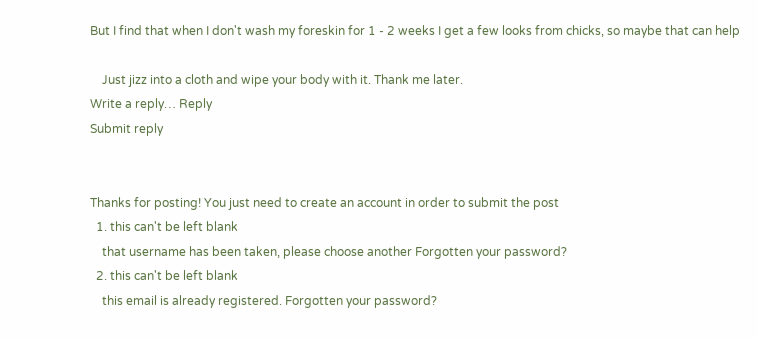But I find that when I don't wash my foreskin for 1 - 2 weeks I get a few looks from chicks, so maybe that can help

    Just jizz into a cloth and wipe your body with it. Thank me later.
Write a reply… Reply
Submit reply


Thanks for posting! You just need to create an account in order to submit the post
  1. this can't be left blank
    that username has been taken, please choose another Forgotten your password?
  2. this can't be left blank
    this email is already registered. Forgotten your password?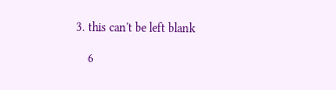3. this can't be left blank

    6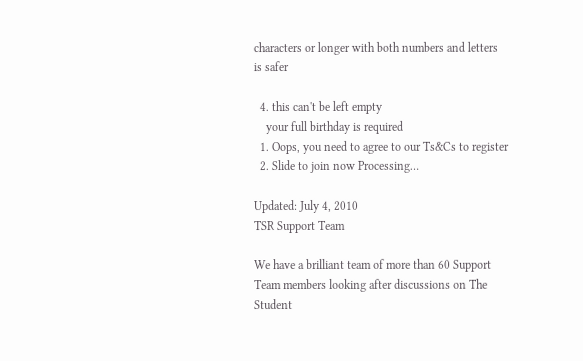characters or longer with both numbers and letters is safer

  4. this can't be left empty
    your full birthday is required
  1. Oops, you need to agree to our Ts&Cs to register
  2. Slide to join now Processing…

Updated: July 4, 2010
TSR Support Team

We have a brilliant team of more than 60 Support Team members looking after discussions on The Student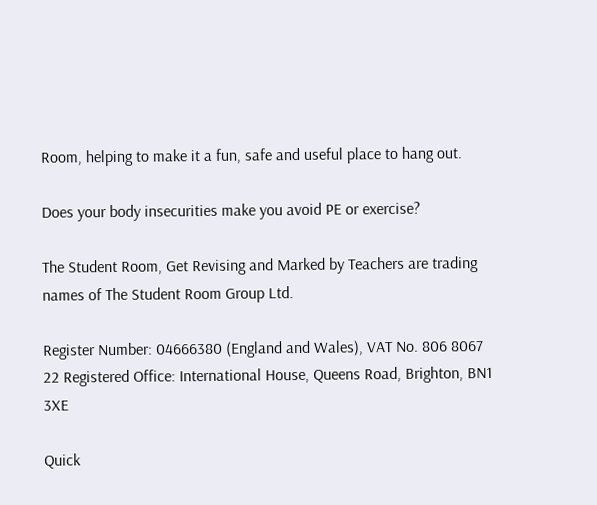Room, helping to make it a fun, safe and useful place to hang out.

Does your body insecurities make you avoid PE or exercise?

The Student Room, Get Revising and Marked by Teachers are trading names of The Student Room Group Ltd.

Register Number: 04666380 (England and Wales), VAT No. 806 8067 22 Registered Office: International House, Queens Road, Brighton, BN1 3XE

Quick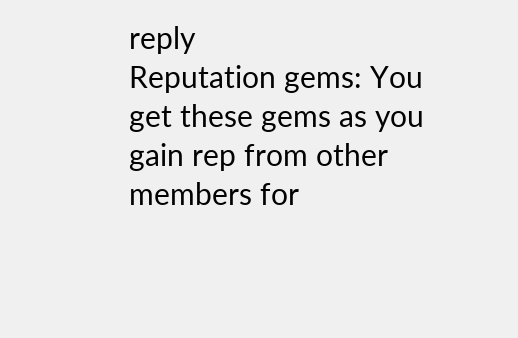reply
Reputation gems: You get these gems as you gain rep from other members for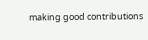making good contributions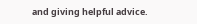and giving helpful advice.